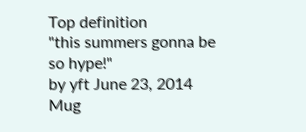Top definition
"this summers gonna be so hype!"
by yft June 23, 2014
Mug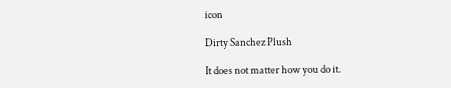icon

Dirty Sanchez Plush

It does not matter how you do it.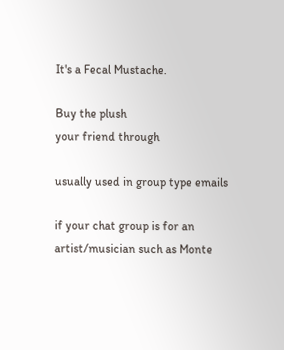It's a Fecal Mustache.

Buy the plush
your friend through

usually used in group type emails

if your chat group is for an artist/musician such as Monte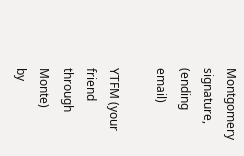Montgomery
signature, (ending email)

YTFM (your friend through Monte)
by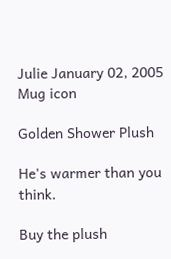Julie January 02, 2005
Mug icon

Golden Shower Plush

He's warmer than you think.

Buy the plush